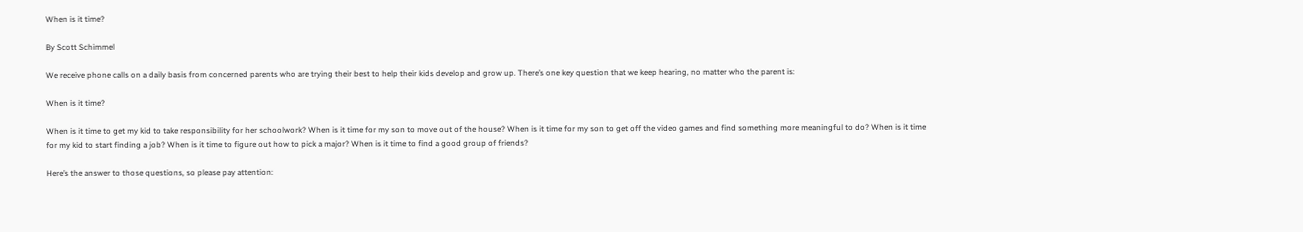When is it time?

By Scott Schimmel

We receive phone calls on a daily basis from concerned parents who are trying their best to help their kids develop and grow up. There’s one key question that we keep hearing, no matter who the parent is:

When is it time?

When is it time to get my kid to take responsibility for her schoolwork? When is it time for my son to move out of the house? When is it time for my son to get off the video games and find something more meaningful to do? When is it time for my kid to start finding a job? When is it time to figure out how to pick a major? When is it time to find a good group of friends?

Here’s the answer to those questions, so please pay attention: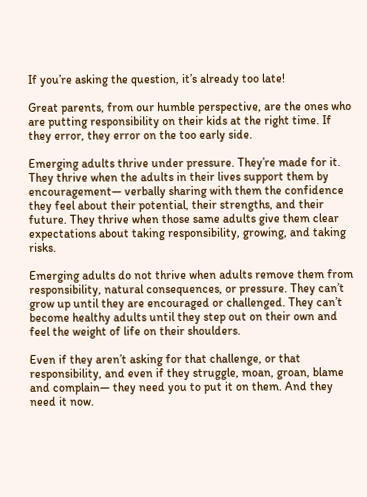If you’re asking the question, it’s already too late!

Great parents, from our humble perspective, are the ones who are putting responsibility on their kids at the right time. If they error, they error on the too early side.

Emerging adults thrive under pressure. They’re made for it. They thrive when the adults in their lives support them by encouragement— verbally sharing with them the confidence they feel about their potential, their strengths, and their future. They thrive when those same adults give them clear expectations about taking responsibility, growing, and taking risks.

Emerging adults do not thrive when adults remove them from responsibility, natural consequences, or pressure. They can’t grow up until they are encouraged or challenged. They can’t become healthy adults until they step out on their own and feel the weight of life on their shoulders.

Even if they aren’t asking for that challenge, or that responsibility, and even if they struggle, moan, groan, blame and complain— they need you to put it on them. And they need it now.